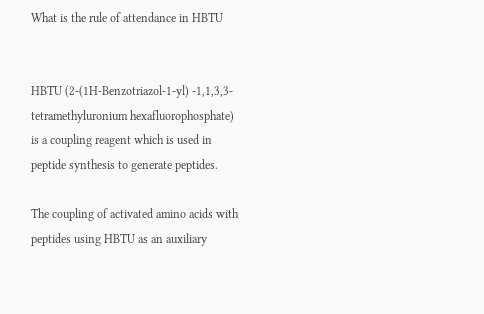What is the rule of attendance in HBTU


HBTU (2-(1H-Benzotriazol-1-yl) -1,1,3,3-tetramethyluronium hexafluorophosphate) is a coupling reagent which is used in peptide synthesis to generate peptides.

The coupling of activated amino acids with peptides using HBTU as an auxiliary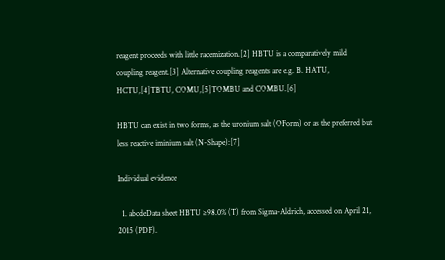reagent proceeds with little racemization.[2] HBTU is a comparatively mild coupling reagent.[3] Alternative coupling reagents are e.g. B. HATU, HCTU,[4]TBTU, COMU,[5]TOMBU and COMBU.[6]

HBTU can exist in two forms, as the uronium salt (OForm) or as the preferred but less reactive iminium salt (N-Shape):[7]

Individual evidence

  1. abcdeData sheet HBTU ≥98.0% (T) from Sigma-Aldrich, accessed on April 21, 2015 (PDF).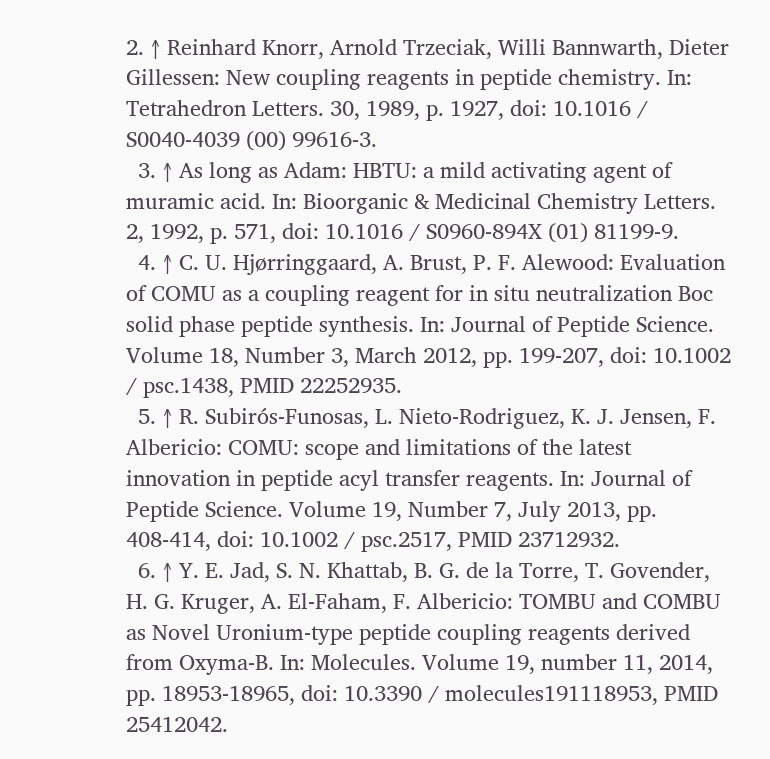2. ↑ Reinhard Knorr, Arnold Trzeciak, Willi Bannwarth, Dieter Gillessen: New coupling reagents in peptide chemistry. In: Tetrahedron Letters. 30, 1989, p. 1927, doi: 10.1016 / S0040-4039 (00) 99616-3.
  3. ↑ As long as Adam: HBTU: a mild activating agent of muramic acid. In: Bioorganic & Medicinal Chemistry Letters. 2, 1992, p. 571, doi: 10.1016 / S0960-894X (01) 81199-9.
  4. ↑ C. U. Hjørringgaard, A. Brust, P. F. Alewood: Evaluation of COMU as a coupling reagent for in situ neutralization Boc solid phase peptide synthesis. In: Journal of Peptide Science. Volume 18, Number 3, March 2012, pp. 199-207, doi: 10.1002 / psc.1438, PMID 22252935.
  5. ↑ R. Subirós-Funosas, L. Nieto-Rodriguez, K. J. Jensen, F. Albericio: COMU: scope and limitations of the latest innovation in peptide acyl transfer reagents. In: Journal of Peptide Science. Volume 19, Number 7, July 2013, pp. 408-414, doi: 10.1002 / psc.2517, PMID 23712932.
  6. ↑ Y. E. Jad, S. N. Khattab, B. G. de la Torre, T. Govender, H. G. Kruger, A. El-Faham, F. Albericio: TOMBU and COMBU as Novel Uronium-type peptide coupling reagents derived from Oxyma-B. In: Molecules. Volume 19, number 11, 2014, pp. 18953-18965, doi: 10.3390 / molecules191118953, PMID 25412042.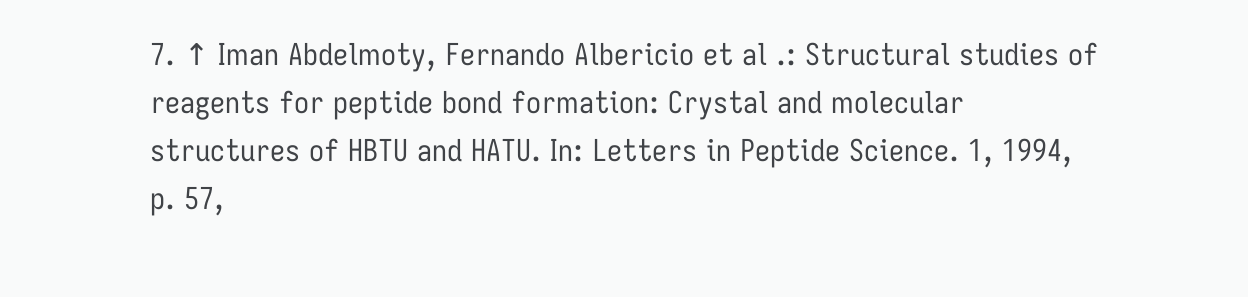7. ↑ Iman Abdelmoty, Fernando Albericio et al .: Structural studies of reagents for peptide bond formation: Crystal and molecular structures of HBTU and HATU. In: Letters in Peptide Science. 1, 1994, p. 57,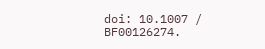doi: 10.1007 / BF00126274.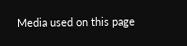Media used on this page